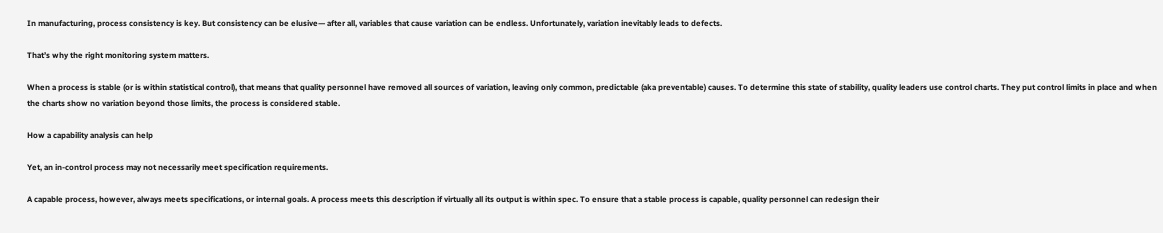In manufacturing, process consistency is key. But consistency can be elusive— after all, variables that cause variation can be endless. Unfortunately, variation inevitably leads to defects.

That’s why the right monitoring system matters.

When a process is stable (or is within statistical control), that means that quality personnel have removed all sources of variation, leaving only common, predictable (aka preventable) causes. To determine this state of stability, quality leaders use control charts. They put control limits in place and when the charts show no variation beyond those limits, the process is considered stable.

How a capability analysis can help

Yet, an in-control process may not necessarily meet specification requirements.

A capable process, however, always meets specifications, or internal goals. A process meets this description if virtually all its output is within spec. To ensure that a stable process is capable, quality personnel can redesign their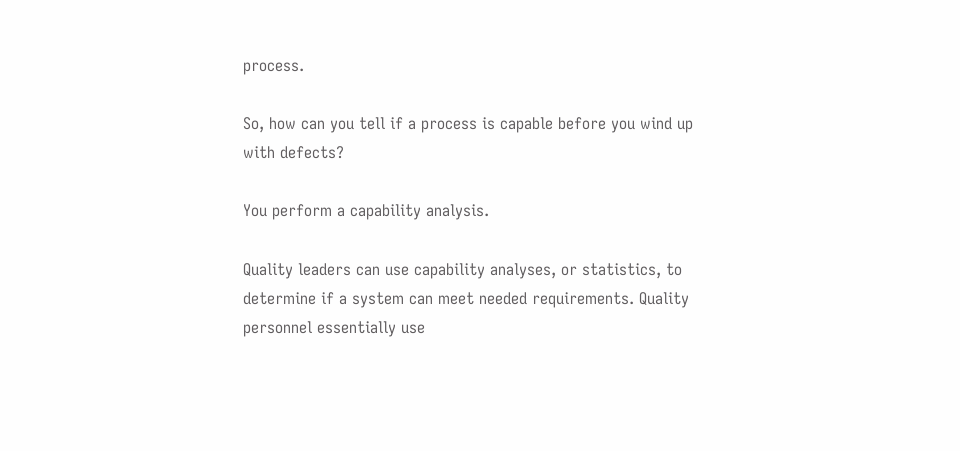process.

So, how can you tell if a process is capable before you wind up with defects?

You perform a capability analysis.

Quality leaders can use capability analyses, or statistics, to determine if a system can meet needed requirements. Quality personnel essentially use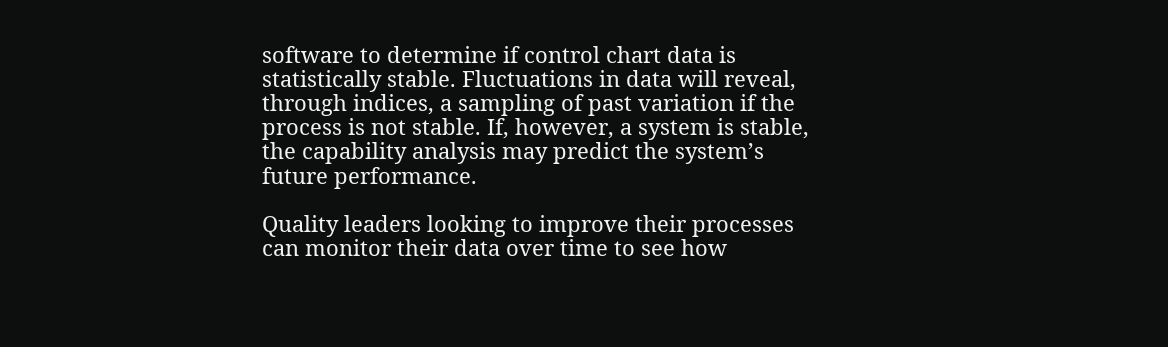software to determine if control chart data is statistically stable. Fluctuations in data will reveal, through indices, a sampling of past variation if the process is not stable. If, however, a system is stable, the capability analysis may predict the system’s future performance.

Quality leaders looking to improve their processes can monitor their data over time to see how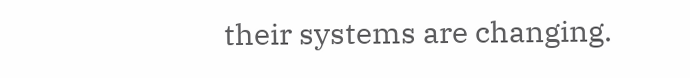their systems are changing.